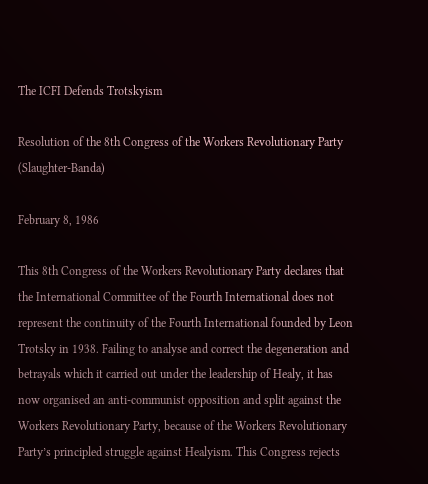The ICFI Defends Trotskyism

Resolution of the 8th Congress of the Workers Revolutionary Party (Slaughter-Banda)

February 8, 1986

This 8th Congress of the Workers Revolutionary Party declares that the International Committee of the Fourth International does not represent the continuity of the Fourth International founded by Leon Trotsky in 1938. Failing to analyse and correct the degeneration and betrayals which it carried out under the leadership of Healy, it has now organised an anti-communist opposition and split against the Workers Revolutionary Party, because of the Workers Revolutionary Party’s principled struggle against Healyism. This Congress rejects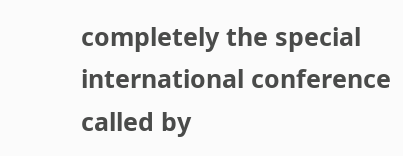completely the special international conference called by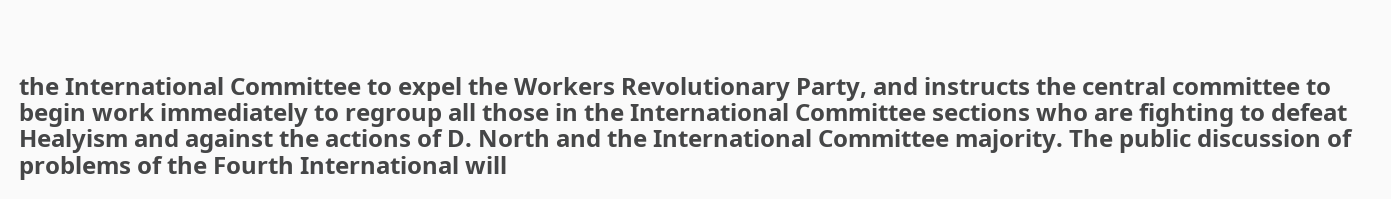the International Committee to expel the Workers Revolutionary Party, and instructs the central committee to begin work immediately to regroup all those in the International Committee sections who are fighting to defeat Healyism and against the actions of D. North and the International Committee majority. The public discussion of problems of the Fourth International will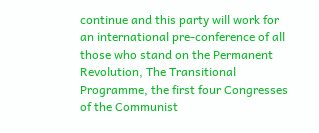continue and this party will work for an international pre-conference of all those who stand on the Permanent Revolution, The Transitional Programme, the first four Congresses of the Communist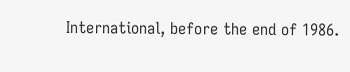International, before the end of 1986.